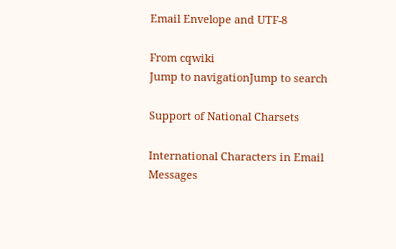Email Envelope and UTF-8

From cqwiki
Jump to navigationJump to search

Support of National Charsets

International Characters in Email Messages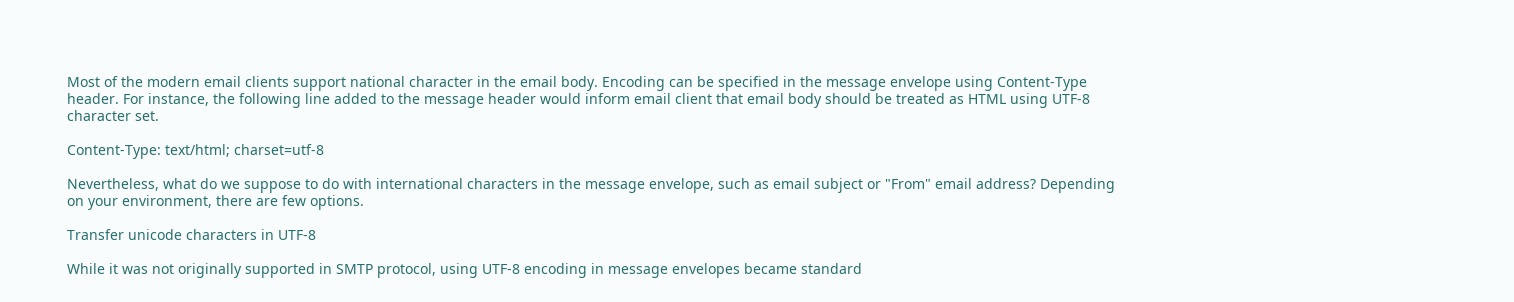Most of the modern email clients support national character in the email body. Encoding can be specified in the message envelope using Content-Type header. For instance, the following line added to the message header would inform email client that email body should be treated as HTML using UTF-8 character set.

Content-Type: text/html; charset=utf-8

Nevertheless, what do we suppose to do with international characters in the message envelope, such as email subject or "From" email address? Depending on your environment, there are few options.

Transfer unicode characters in UTF-8

While it was not originally supported in SMTP protocol, using UTF-8 encoding in message envelopes became standard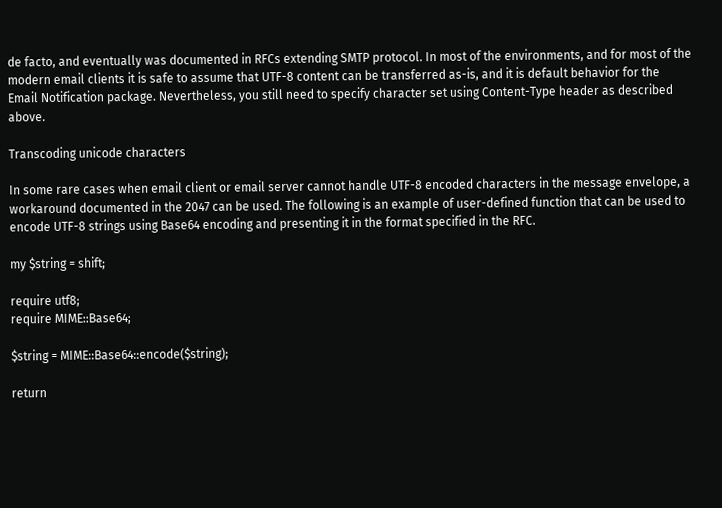de facto, and eventually was documented in RFCs extending SMTP protocol. In most of the environments, and for most of the modern email clients it is safe to assume that UTF-8 content can be transferred as-is, and it is default behavior for the Email Notification package. Nevertheless, you still need to specify character set using Content-Type header as described above.

Transcoding unicode characters

In some rare cases when email client or email server cannot handle UTF-8 encoded characters in the message envelope, a workaround documented in the 2047 can be used. The following is an example of user-defined function that can be used to encode UTF-8 strings using Base64 encoding and presenting it in the format specified in the RFC.

my $string = shift;

require utf8;
require MIME::Base64;

$string = MIME::Base64::encode($string);

return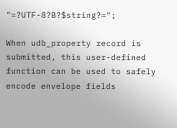"=?UTF-8?B?$string?=";

When udb_property record is submitted, this user-defined function can be used to safely encode envelope fields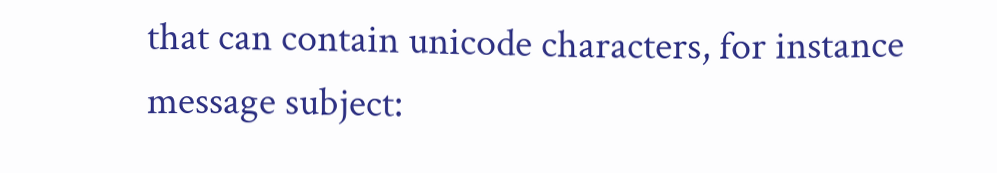that can contain unicode characters, for instance message subject: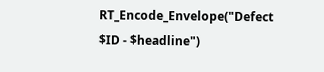RT_Encode_Envelope("Defect $ID - $headline")